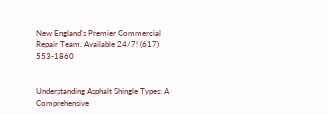New England’s Premier Commercial Repair Team. Available 24/7! (617) 553-1860


Understanding Asphalt Shingle Types: A Comprehensive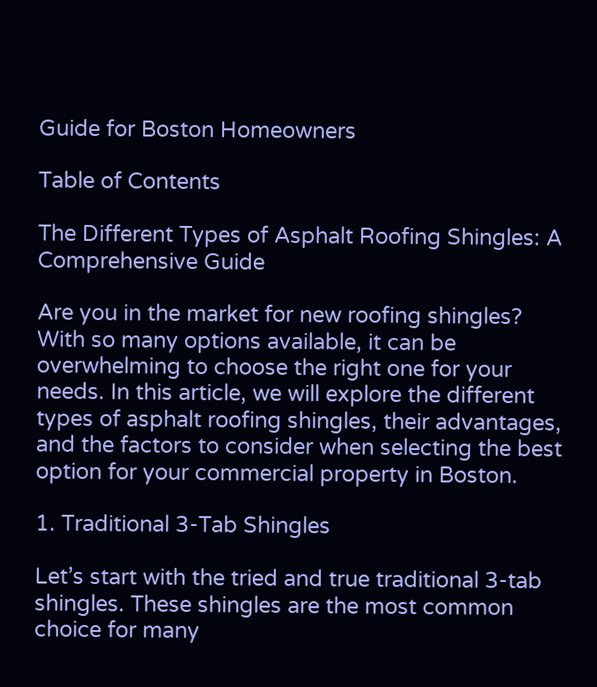Guide for Boston Homeowners

Table of Contents

The Different Types of Asphalt Roofing Shingles: A Comprehensive Guide

Are you in the market for new roofing shingles? With so many options available, it can be overwhelming to choose the right one for your needs. In this article, we will explore the different types of asphalt roofing shingles, their advantages, and the factors to consider when selecting the best option for your commercial property in Boston.

1. Traditional 3-Tab Shingles

Let’s start with the tried and true traditional 3-tab shingles. These shingles are the most common choice for many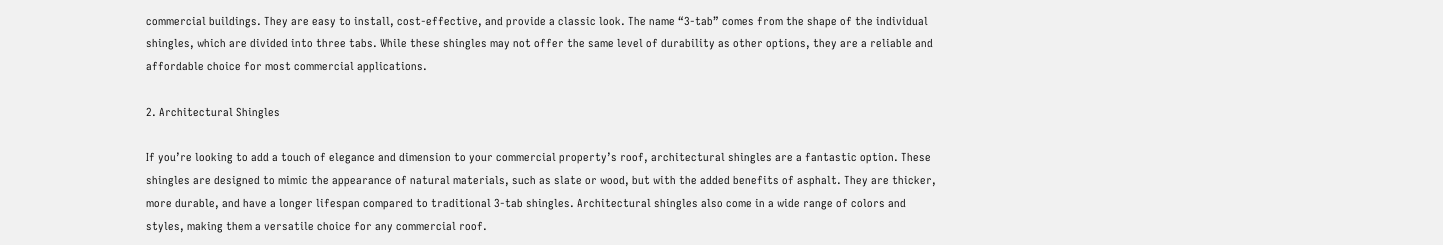commercial buildings. They are easy to install, cost-effective, and provide a classic look. The name “3-tab” comes from the shape of the individual shingles, which are divided into three tabs. While these shingles may not offer the same level of durability as other options, they are a reliable and affordable choice for most commercial applications.

2. Architectural Shingles

If you’re looking to add a touch of elegance and dimension to your commercial property’s roof, architectural shingles are a fantastic option. These shingles are designed to mimic the appearance of natural materials, such as slate or wood, but with the added benefits of asphalt. They are thicker, more durable, and have a longer lifespan compared to traditional 3-tab shingles. Architectural shingles also come in a wide range of colors and styles, making them a versatile choice for any commercial roof.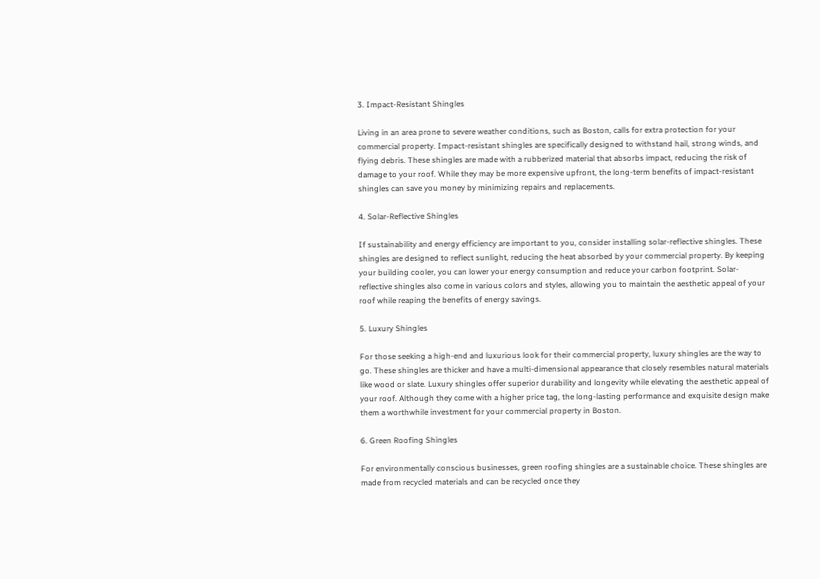3. Impact-Resistant Shingles

Living in an area prone to severe weather conditions, such as Boston, calls for extra protection for your commercial property. Impact-resistant shingles are specifically designed to withstand hail, strong winds, and flying debris. These shingles are made with a rubberized material that absorbs impact, reducing the risk of damage to your roof. While they may be more expensive upfront, the long-term benefits of impact-resistant shingles can save you money by minimizing repairs and replacements.

4. Solar-Reflective Shingles

If sustainability and energy efficiency are important to you, consider installing solar-reflective shingles. These shingles are designed to reflect sunlight, reducing the heat absorbed by your commercial property. By keeping your building cooler, you can lower your energy consumption and reduce your carbon footprint. Solar-reflective shingles also come in various colors and styles, allowing you to maintain the aesthetic appeal of your roof while reaping the benefits of energy savings.

5. Luxury Shingles

For those seeking a high-end and luxurious look for their commercial property, luxury shingles are the way to go. These shingles are thicker and have a multi-dimensional appearance that closely resembles natural materials like wood or slate. Luxury shingles offer superior durability and longevity while elevating the aesthetic appeal of your roof. Although they come with a higher price tag, the long-lasting performance and exquisite design make them a worthwhile investment for your commercial property in Boston.

6. Green Roofing Shingles

For environmentally conscious businesses, green roofing shingles are a sustainable choice. These shingles are made from recycled materials and can be recycled once they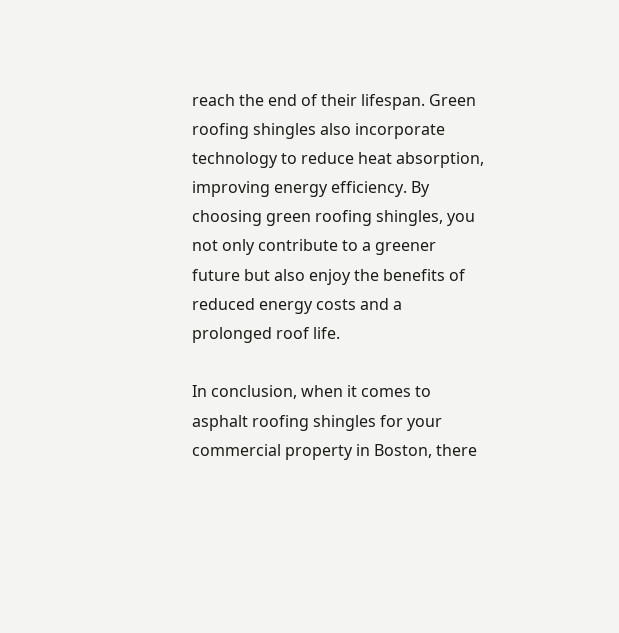reach the end of their lifespan. Green roofing shingles also incorporate technology to reduce heat absorption, improving energy efficiency. By choosing green roofing shingles, you not only contribute to a greener future but also enjoy the benefits of reduced energy costs and a prolonged roof life.

In conclusion, when it comes to asphalt roofing shingles for your commercial property in Boston, there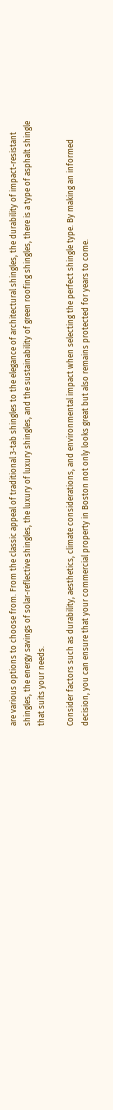are various options to choose from. From the classic appeal of traditional 3-tab shingles to the elegance of architectural shingles, the durability of impact-resistant shingles, the energy savings of solar-reflective shingles, the luxury of luxury shingles, and the sustainability of green roofing shingles, there is a type of asphalt shingle that suits your needs.

Consider factors such as durability, aesthetics, climate considerations, and environmental impact when selecting the perfect shingle type. By making an informed decision, you can ensure that your commercial property in Boston not only looks great but also remains protected for years to come.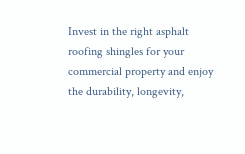Invest in the right asphalt roofing shingles for your commercial property and enjoy the durability, longevity,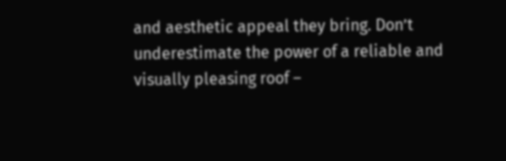and aesthetic appeal they bring. Don’t underestimate the power of a reliable and visually pleasing roof –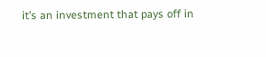it’s an investment that pays off in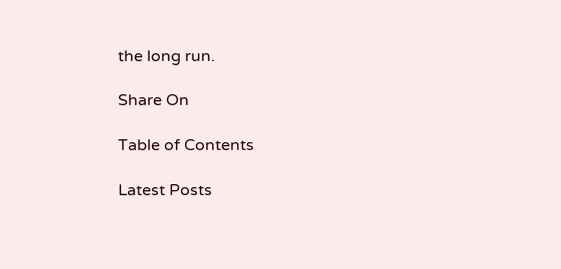the long run.

Share On

Table of Contents

Latest Posts